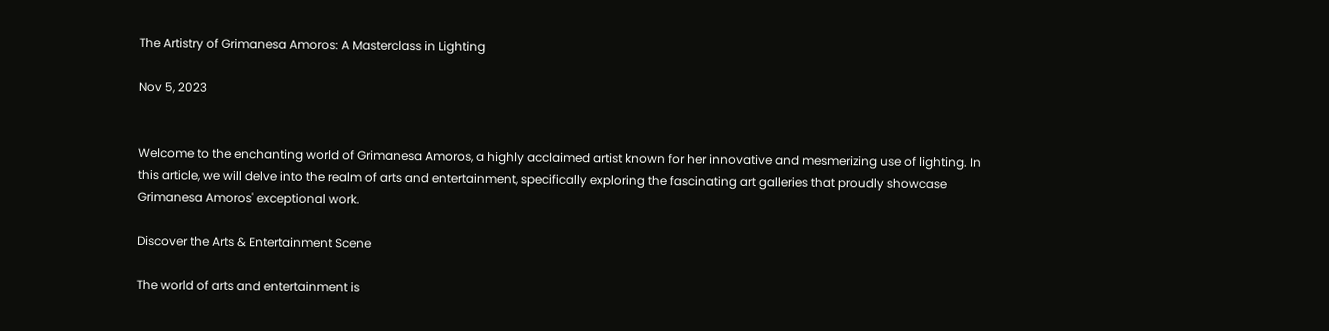The Artistry of Grimanesa Amoros: A Masterclass in Lighting

Nov 5, 2023


Welcome to the enchanting world of Grimanesa Amoros, a highly acclaimed artist known for her innovative and mesmerizing use of lighting. In this article, we will delve into the realm of arts and entertainment, specifically exploring the fascinating art galleries that proudly showcase Grimanesa Amoros' exceptional work.

Discover the Arts & Entertainment Scene

The world of arts and entertainment is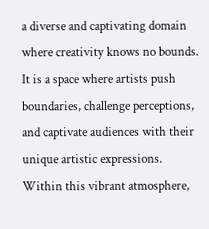a diverse and captivating domain where creativity knows no bounds. It is a space where artists push boundaries, challenge perceptions, and captivate audiences with their unique artistic expressions. Within this vibrant atmosphere,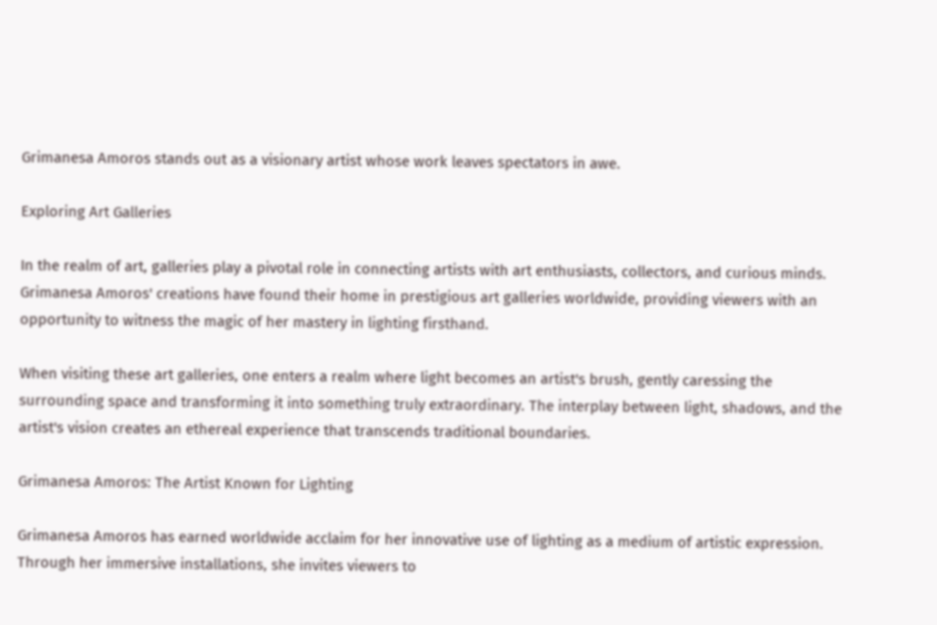Grimanesa Amoros stands out as a visionary artist whose work leaves spectators in awe.

Exploring Art Galleries

In the realm of art, galleries play a pivotal role in connecting artists with art enthusiasts, collectors, and curious minds. Grimanesa Amoros' creations have found their home in prestigious art galleries worldwide, providing viewers with an opportunity to witness the magic of her mastery in lighting firsthand.

When visiting these art galleries, one enters a realm where light becomes an artist's brush, gently caressing the surrounding space and transforming it into something truly extraordinary. The interplay between light, shadows, and the artist's vision creates an ethereal experience that transcends traditional boundaries.

Grimanesa Amoros: The Artist Known for Lighting

Grimanesa Amoros has earned worldwide acclaim for her innovative use of lighting as a medium of artistic expression. Through her immersive installations, she invites viewers to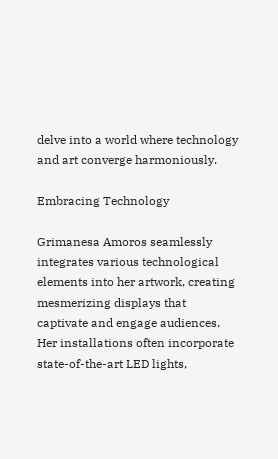delve into a world where technology and art converge harmoniously.

Embracing Technology

Grimanesa Amoros seamlessly integrates various technological elements into her artwork, creating mesmerizing displays that captivate and engage audiences. Her installations often incorporate state-of-the-art LED lights,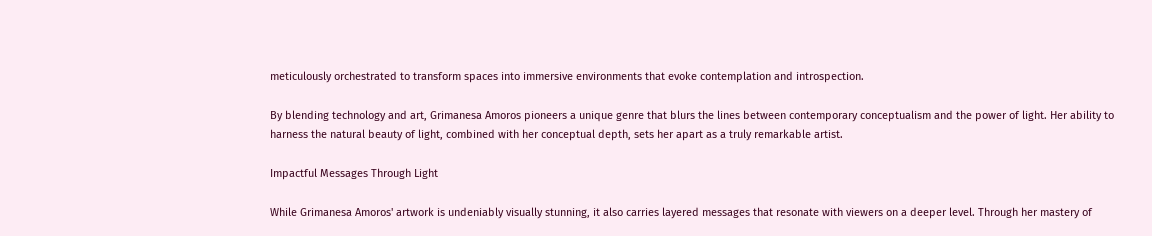meticulously orchestrated to transform spaces into immersive environments that evoke contemplation and introspection.

By blending technology and art, Grimanesa Amoros pioneers a unique genre that blurs the lines between contemporary conceptualism and the power of light. Her ability to harness the natural beauty of light, combined with her conceptual depth, sets her apart as a truly remarkable artist.

Impactful Messages Through Light

While Grimanesa Amoros' artwork is undeniably visually stunning, it also carries layered messages that resonate with viewers on a deeper level. Through her mastery of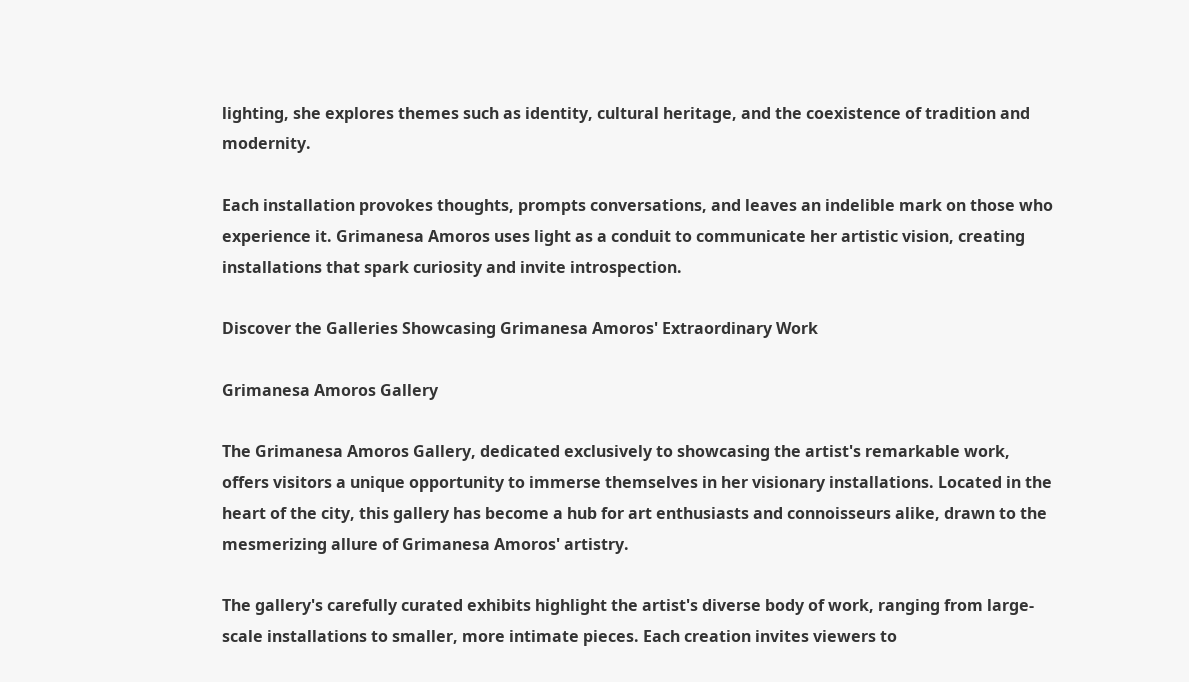lighting, she explores themes such as identity, cultural heritage, and the coexistence of tradition and modernity.

Each installation provokes thoughts, prompts conversations, and leaves an indelible mark on those who experience it. Grimanesa Amoros uses light as a conduit to communicate her artistic vision, creating installations that spark curiosity and invite introspection.

Discover the Galleries Showcasing Grimanesa Amoros' Extraordinary Work

Grimanesa Amoros Gallery

The Grimanesa Amoros Gallery, dedicated exclusively to showcasing the artist's remarkable work, offers visitors a unique opportunity to immerse themselves in her visionary installations. Located in the heart of the city, this gallery has become a hub for art enthusiasts and connoisseurs alike, drawn to the mesmerizing allure of Grimanesa Amoros' artistry.

The gallery's carefully curated exhibits highlight the artist's diverse body of work, ranging from large-scale installations to smaller, more intimate pieces. Each creation invites viewers to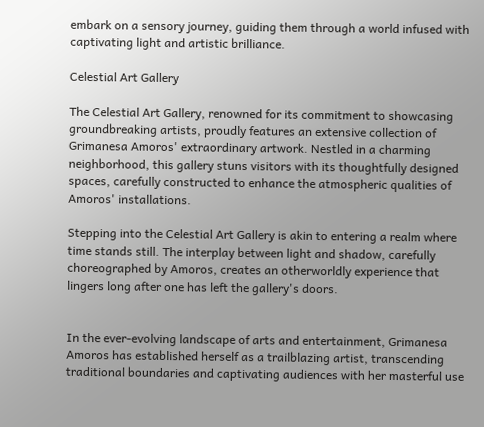embark on a sensory journey, guiding them through a world infused with captivating light and artistic brilliance.

Celestial Art Gallery

The Celestial Art Gallery, renowned for its commitment to showcasing groundbreaking artists, proudly features an extensive collection of Grimanesa Amoros' extraordinary artwork. Nestled in a charming neighborhood, this gallery stuns visitors with its thoughtfully designed spaces, carefully constructed to enhance the atmospheric qualities of Amoros' installations.

Stepping into the Celestial Art Gallery is akin to entering a realm where time stands still. The interplay between light and shadow, carefully choreographed by Amoros, creates an otherworldly experience that lingers long after one has left the gallery's doors.


In the ever-evolving landscape of arts and entertainment, Grimanesa Amoros has established herself as a trailblazing artist, transcending traditional boundaries and captivating audiences with her masterful use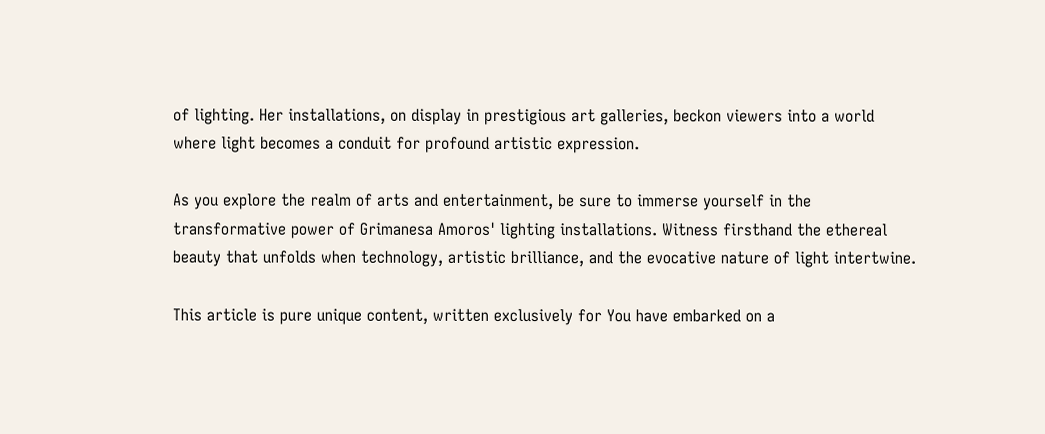of lighting. Her installations, on display in prestigious art galleries, beckon viewers into a world where light becomes a conduit for profound artistic expression.

As you explore the realm of arts and entertainment, be sure to immerse yourself in the transformative power of Grimanesa Amoros' lighting installations. Witness firsthand the ethereal beauty that unfolds when technology, artistic brilliance, and the evocative nature of light intertwine.

This article is pure unique content, written exclusively for You have embarked on a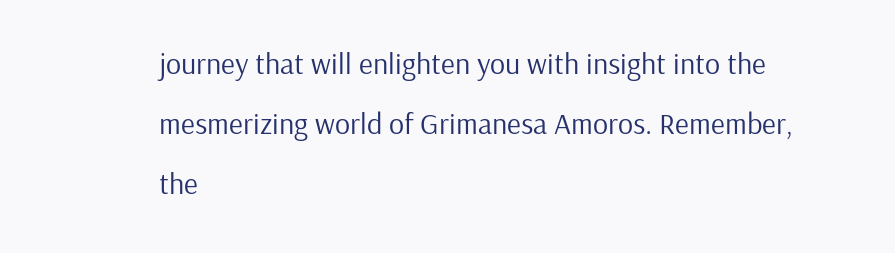journey that will enlighten you with insight into the mesmerizing world of Grimanesa Amoros. Remember, the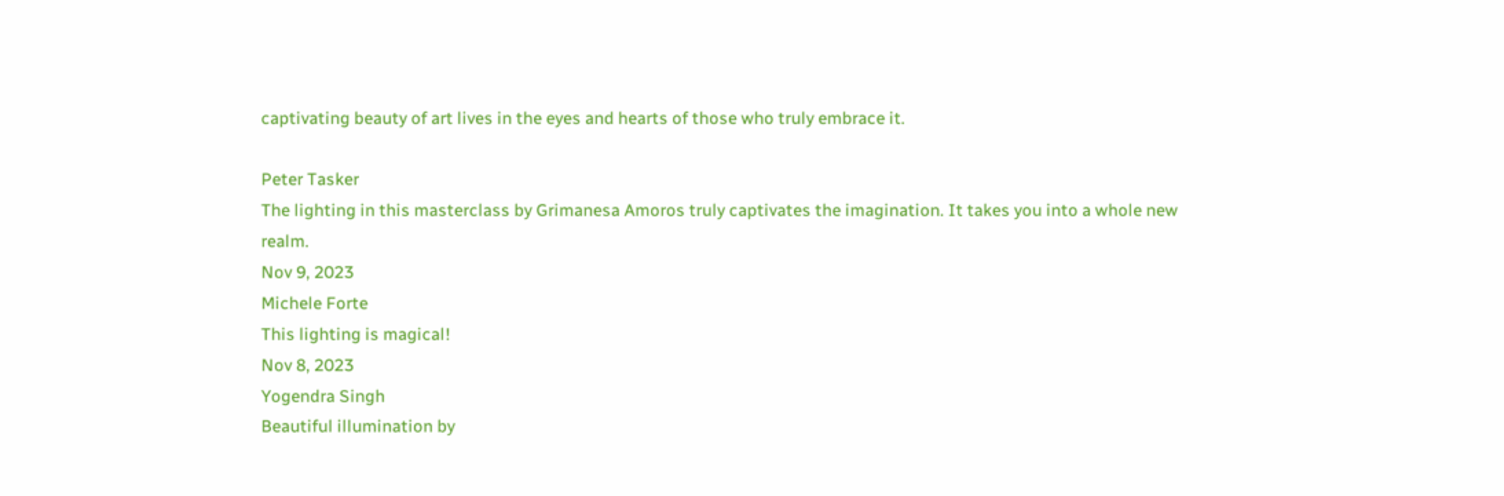captivating beauty of art lives in the eyes and hearts of those who truly embrace it.

Peter Tasker
The lighting in this masterclass by Grimanesa Amoros truly captivates the imagination. It takes you into a whole new realm.
Nov 9, 2023
Michele Forte
This lighting is magical!
Nov 8, 2023
Yogendra Singh
Beautiful illumination by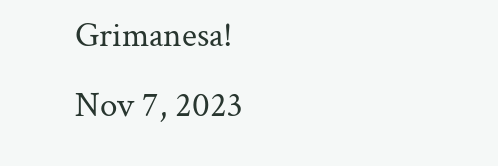Grimanesa!
Nov 7, 2023